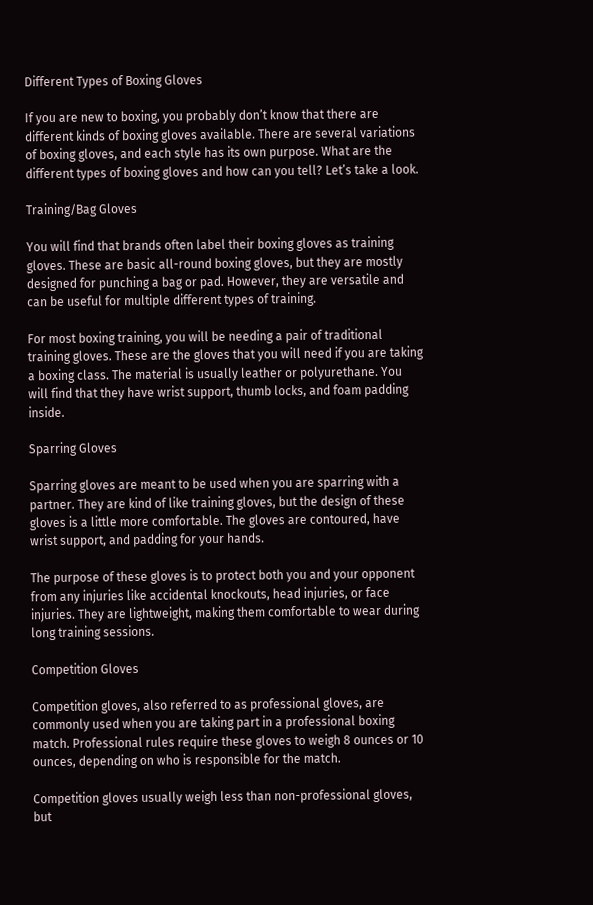Different Types of Boxing Gloves

If you are new to boxing, you probably don’t know that there are different kinds of boxing gloves available. There are several variations of boxing gloves, and each style has its own purpose. What are the different types of boxing gloves and how can you tell? Let’s take a look.

Training/Bag Gloves

You will find that brands often label their boxing gloves as training gloves. These are basic all-round boxing gloves, but they are mostly designed for punching a bag or pad. However, they are versatile and can be useful for multiple different types of training.

For most boxing training, you will be needing a pair of traditional training gloves. These are the gloves that you will need if you are taking a boxing class. The material is usually leather or polyurethane. You will find that they have wrist support, thumb locks, and foam padding inside.

Sparring Gloves

Sparring gloves are meant to be used when you are sparring with a partner. They are kind of like training gloves, but the design of these gloves is a little more comfortable. The gloves are contoured, have wrist support, and padding for your hands.

The purpose of these gloves is to protect both you and your opponent from any injuries like accidental knockouts, head injuries, or face injuries. They are lightweight, making them comfortable to wear during long training sessions.

Competition Gloves

Competition gloves, also referred to as professional gloves, are commonly used when you are taking part in a professional boxing match. Professional rules require these gloves to weigh 8 ounces or 10 ounces, depending on who is responsible for the match.

Competition gloves usually weigh less than non-professional gloves, but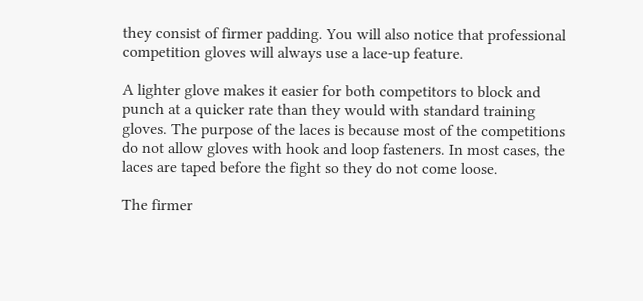they consist of firmer padding. You will also notice that professional competition gloves will always use a lace-up feature.

A lighter glove makes it easier for both competitors to block and punch at a quicker rate than they would with standard training gloves. The purpose of the laces is because most of the competitions do not allow gloves with hook and loop fasteners. In most cases, the laces are taped before the fight so they do not come loose.

The firmer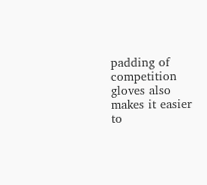padding of competition gloves also makes it easier to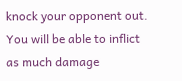knock your opponent out. You will be able to inflict as much damage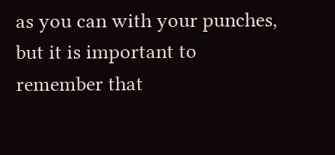as you can with your punches, but it is important to remember that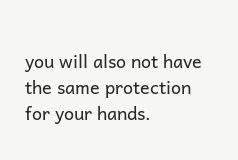you will also not have the same protection for your hands.